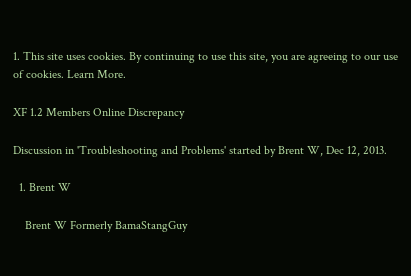1. This site uses cookies. By continuing to use this site, you are agreeing to our use of cookies. Learn More.

XF 1.2 Members Online Discrepancy

Discussion in 'Troubleshooting and Problems' started by Brent W, Dec 12, 2013.

  1. Brent W

    Brent W Formerly BamaStangGuy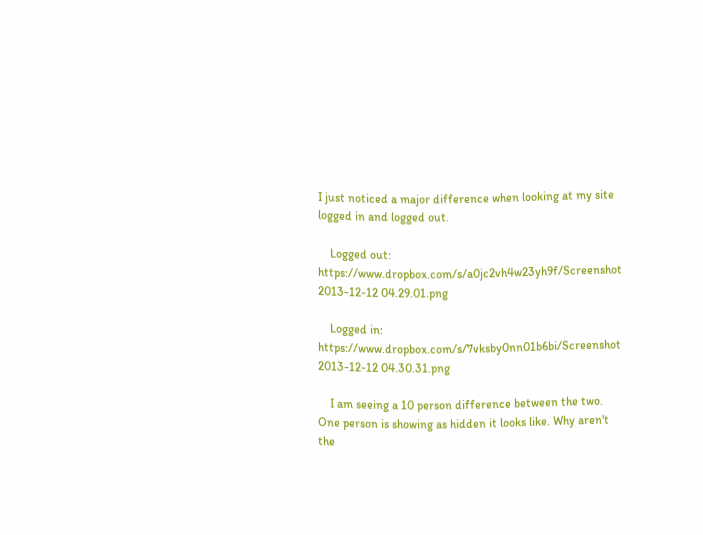I just noticed a major difference when looking at my site logged in and logged out.

    Logged out: https://www.dropbox.com/s/a0jc2vh4w23yh9f/Screenshot 2013-12-12 04.29.01.png

    Logged in: https://www.dropbox.com/s/7vksby0nn01b6bi/Screenshot 2013-12-12 04.30.31.png

    I am seeing a 10 person difference between the two. One person is showing as hidden it looks like. Why aren't the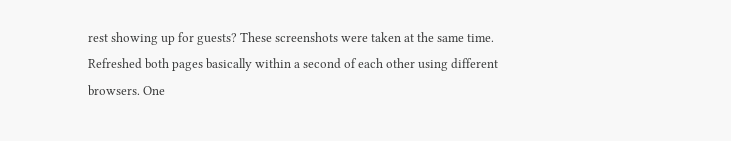rest showing up for guests? These screenshots were taken at the same time. Refreshed both pages basically within a second of each other using different browsers. One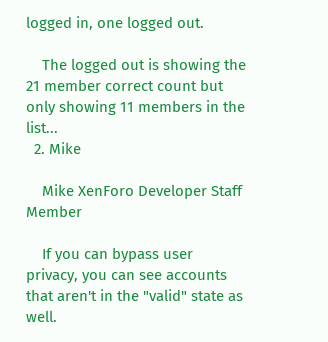logged in, one logged out.

    The logged out is showing the 21 member correct count but only showing 11 members in the list...
  2. Mike

    Mike XenForo Developer Staff Member

    If you can bypass user privacy, you can see accounts that aren't in the "valid" state as well.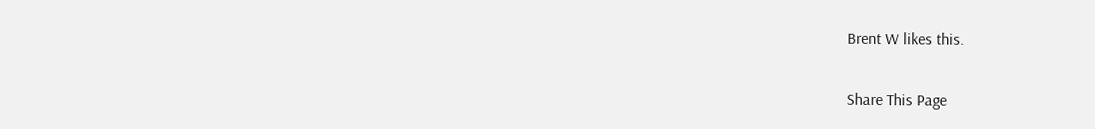Brent W likes this.

Share This Page